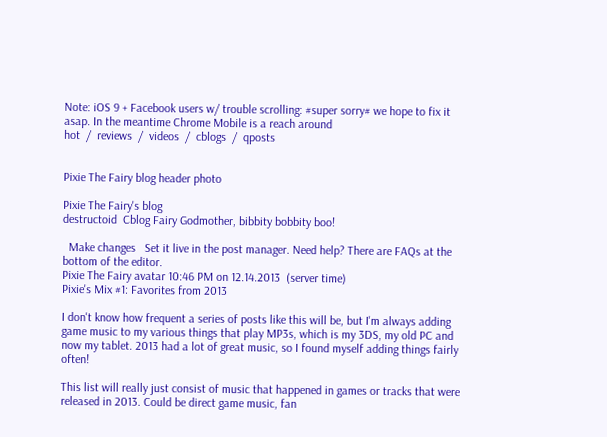Note: iOS 9 + Facebook users w/ trouble scrolling: #super sorry# we hope to fix it asap. In the meantime Chrome Mobile is a reach around
hot  /  reviews  /  videos  /  cblogs  /  qposts


Pixie The Fairy blog header photo

Pixie The Fairy's blog
destructoid  Cblog Fairy Godmother, bibbity bobbity boo!

  Make changes   Set it live in the post manager. Need help? There are FAQs at the bottom of the editor.
Pixie The Fairy avatar 10:46 PM on 12.14.2013  (server time)
Pixie's Mix #1: Favorites from 2013

I don't know how frequent a series of posts like this will be, but I'm always adding game music to my various things that play MP3s, which is my 3DS, my old PC and now my tablet. 2013 had a lot of great music, so I found myself adding things fairly often!

This list will really just consist of music that happened in games or tracks that were released in 2013. Could be direct game music, fan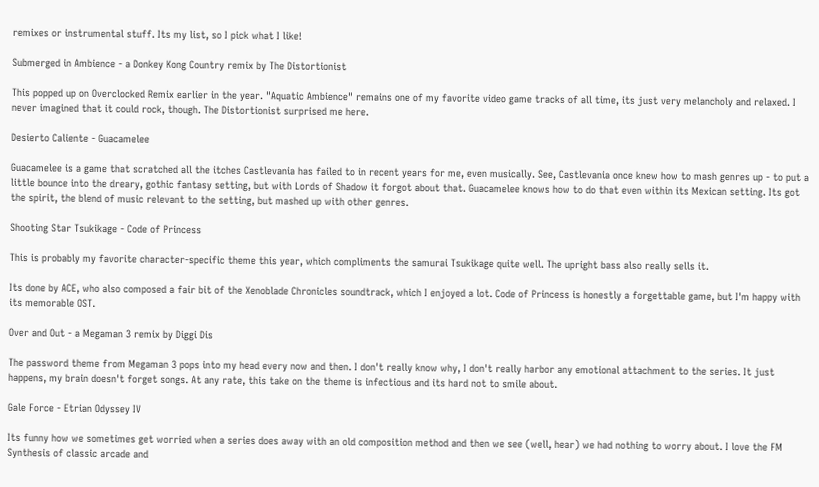remixes or instrumental stuff. Its my list, so I pick what I like!

Submerged in Ambience - a Donkey Kong Country remix by The Distortionist

This popped up on Overclocked Remix earlier in the year. "Aquatic Ambience" remains one of my favorite video game tracks of all time, its just very melancholy and relaxed. I never imagined that it could rock, though. The Distortionist surprised me here.

Desierto Caliente - Guacamelee

Guacamelee is a game that scratched all the itches Castlevania has failed to in recent years for me, even musically. See, Castlevania once knew how to mash genres up - to put a little bounce into the dreary, gothic fantasy setting, but with Lords of Shadow it forgot about that. Guacamelee knows how to do that even within its Mexican setting. Its got the spirit, the blend of music relevant to the setting, but mashed up with other genres.

Shooting Star Tsukikage - Code of Princess

This is probably my favorite character-specific theme this year, which compliments the samurai Tsukikage quite well. The upright bass also really sells it.

Its done by ACE, who also composed a fair bit of the Xenoblade Chronicles soundtrack, which I enjoyed a lot. Code of Princess is honestly a forgettable game, but I'm happy with its memorable OST.

Over and Out - a Megaman 3 remix by Diggi Dis

The password theme from Megaman 3 pops into my head every now and then. I don't really know why, I don't really harbor any emotional attachment to the series. It just happens, my brain doesn't forget songs. At any rate, this take on the theme is infectious and its hard not to smile about.

Gale Force - Etrian Odyssey IV

Its funny how we sometimes get worried when a series does away with an old composition method and then we see (well, hear) we had nothing to worry about. I love the FM Synthesis of classic arcade and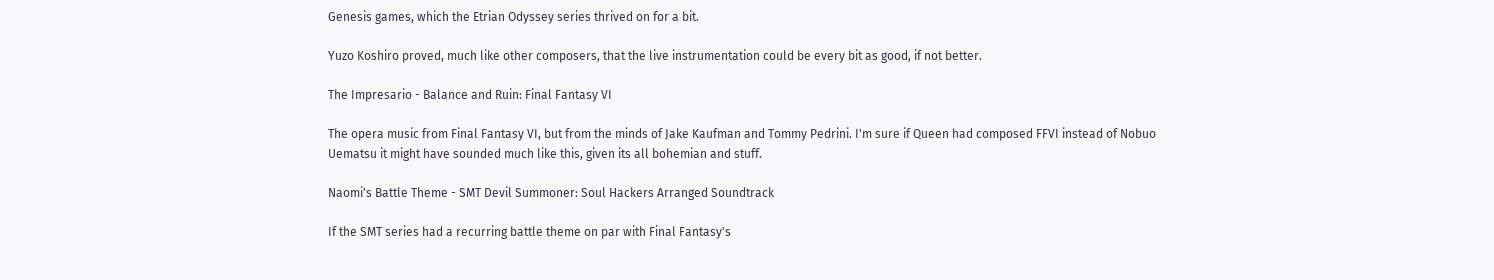Genesis games, which the Etrian Odyssey series thrived on for a bit.

Yuzo Koshiro proved, much like other composers, that the live instrumentation could be every bit as good, if not better.

The Impresario - Balance and Ruin: Final Fantasy VI

The opera music from Final Fantasy VI, but from the minds of Jake Kaufman and Tommy Pedrini. I'm sure if Queen had composed FFVI instead of Nobuo Uematsu it might have sounded much like this, given its all bohemian and stuff.

Naomi's Battle Theme - SMT Devil Summoner: Soul Hackers Arranged Soundtrack

If the SMT series had a recurring battle theme on par with Final Fantasy's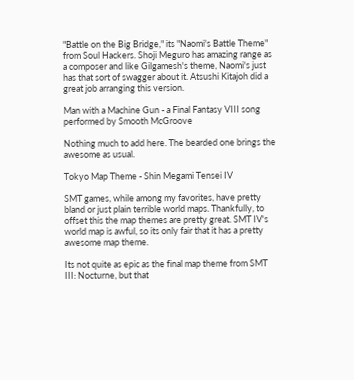"Battle on the Big Bridge," its "Naomi's Battle Theme" from Soul Hackers. Shoji Meguro has amazing range as a composer and like Gilgamesh's theme, Naomi's just has that sort of swagger about it. Atsushi Kitajoh did a great job arranging this version.

Man with a Machine Gun - a Final Fantasy VIII song performed by Smooth McGroove

Nothing much to add here. The bearded one brings the awesome as usual.

Tokyo Map Theme - Shin Megami Tensei IV

SMT games, while among my favorites, have pretty bland or just plain terrible world maps. Thankfully, to offset this the map themes are pretty great. SMT IV's world map is awful, so its only fair that it has a pretty awesome map theme.

Its not quite as epic as the final map theme from SMT III: Nocturne, but that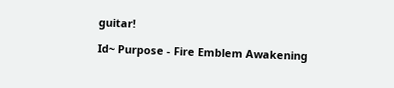guitar!

Id~ Purpose - Fire Emblem Awakening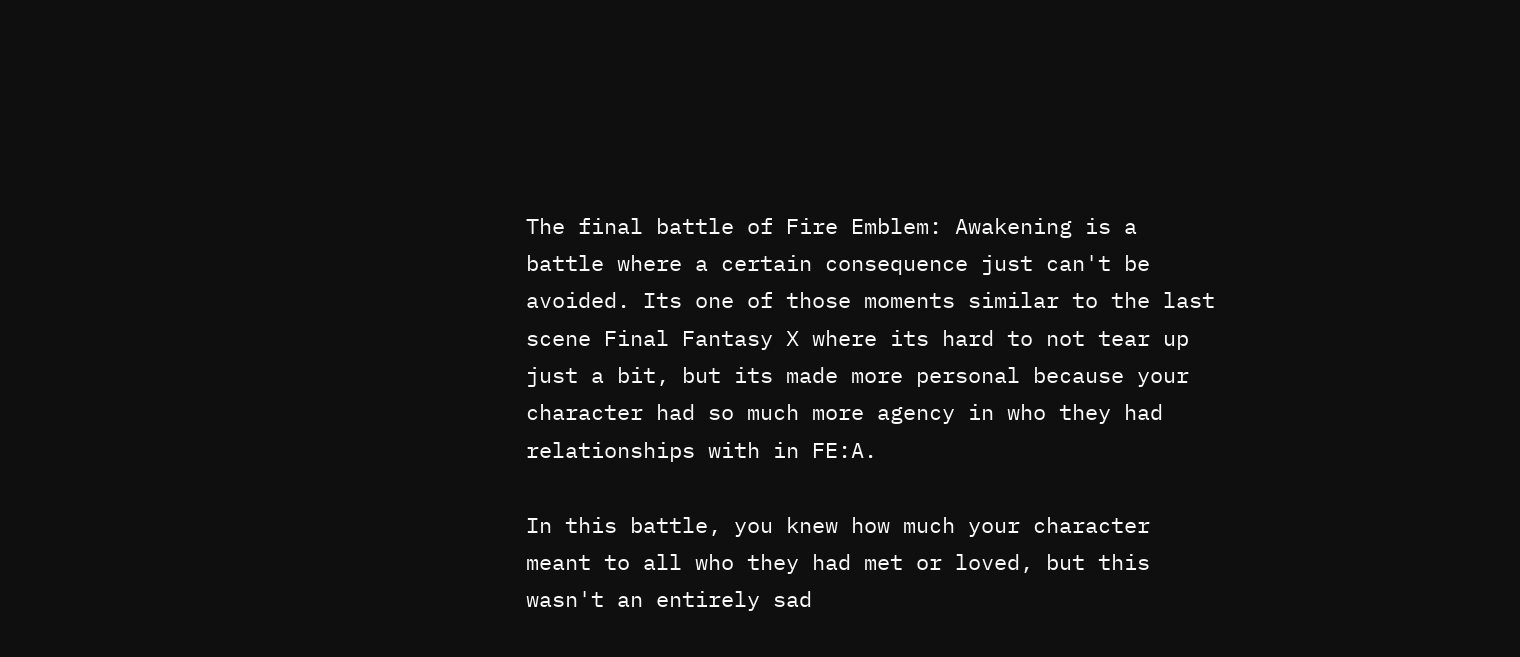The final battle of Fire Emblem: Awakening is a battle where a certain consequence just can't be avoided. Its one of those moments similar to the last scene Final Fantasy X where its hard to not tear up just a bit, but its made more personal because your character had so much more agency in who they had relationships with in FE:A.

In this battle, you knew how much your character meant to all who they had met or loved, but this wasn't an entirely sad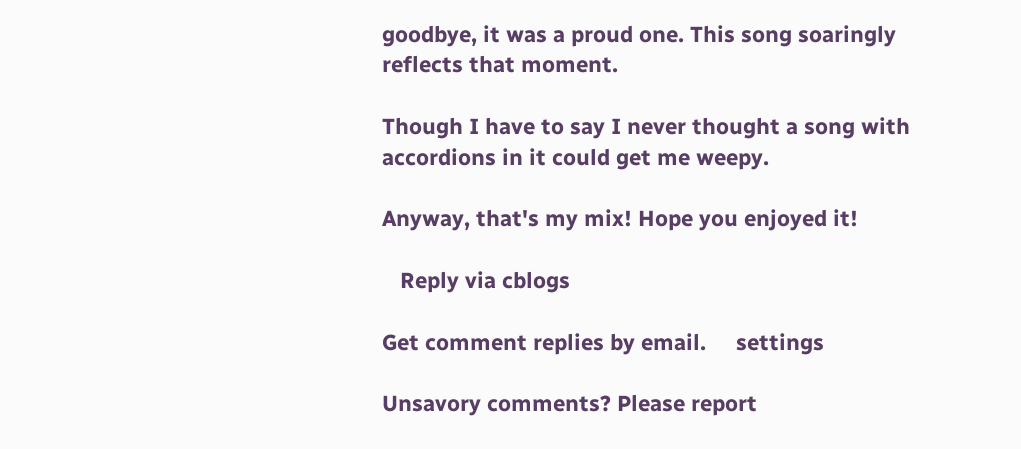goodbye, it was a proud one. This song soaringly reflects that moment.

Though I have to say I never thought a song with accordions in it could get me weepy.

Anyway, that's my mix! Hope you enjoyed it!

   Reply via cblogs

Get comment replies by email.     settings

Unsavory comments? Please report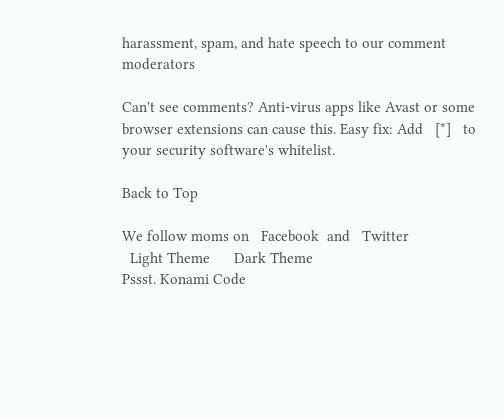harassment, spam, and hate speech to our comment moderators

Can't see comments? Anti-virus apps like Avast or some browser extensions can cause this. Easy fix: Add   [*]   to your security software's whitelist.

Back to Top

We follow moms on   Facebook  and   Twitter
  Light Theme      Dark Theme
Pssst. Konami Code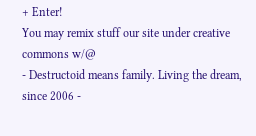+ Enter!
You may remix stuff our site under creative commons w/@
- Destructoid means family. Living the dream, since 2006 -